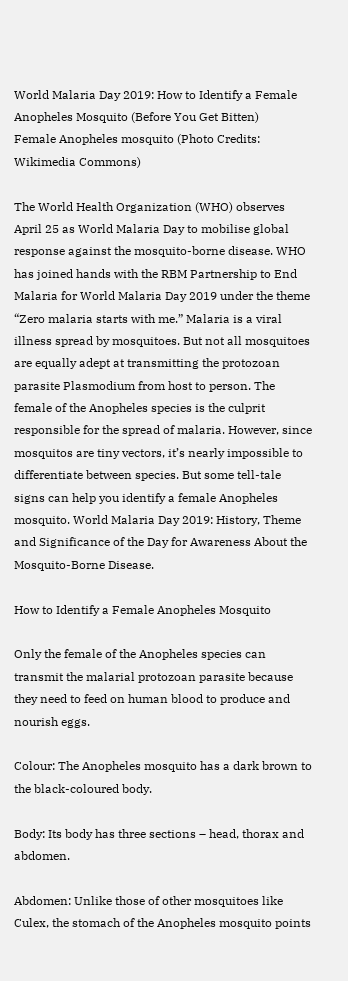World Malaria Day 2019: How to Identify a Female Anopheles Mosquito (Before You Get Bitten)
Female Anopheles mosquito (Photo Credits: Wikimedia Commons)

The World Health Organization (WHO) observes April 25 as World Malaria Day to mobilise global response against the mosquito-borne disease. WHO has joined hands with the RBM Partnership to End Malaria for World Malaria Day 2019 under the theme “Zero malaria starts with me.” Malaria is a viral illness spread by mosquitoes. But not all mosquitoes are equally adept at transmitting the protozoan parasite Plasmodium from host to person. The female of the Anopheles species is the culprit responsible for the spread of malaria. However, since mosquitos are tiny vectors, it’s nearly impossible to differentiate between species. But some tell-tale signs can help you identify a female Anopheles mosquito. World Malaria Day 2019: History, Theme and Significance of the Day for Awareness About the Mosquito-Borne Disease.

How to Identify a Female Anopheles Mosquito

Only the female of the Anopheles species can transmit the malarial protozoan parasite because they need to feed on human blood to produce and nourish eggs.

Colour: The Anopheles mosquito has a dark brown to the black-coloured body.

Body: Its body has three sections – head, thorax and abdomen.

Abdomen: Unlike those of other mosquitoes like Culex, the stomach of the Anopheles mosquito points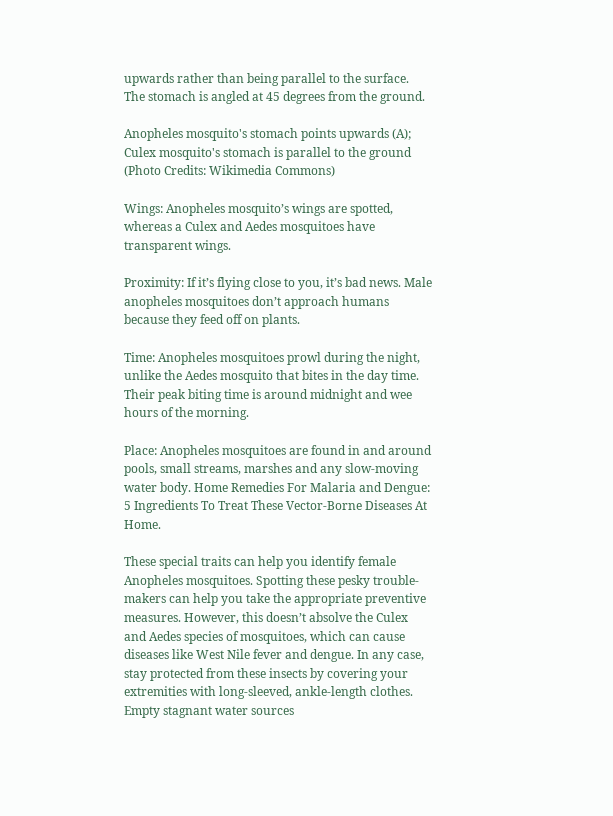upwards rather than being parallel to the surface. The stomach is angled at 45 degrees from the ground.

Anopheles mosquito's stomach points upwards (A); Culex mosquito's stomach is parallel to the ground (Photo Credits: Wikimedia Commons)

Wings: Anopheles mosquito’s wings are spotted, whereas a Culex and Aedes mosquitoes have transparent wings.

Proximity: If it’s flying close to you, it’s bad news. Male anopheles mosquitoes don’t approach humans because they feed off on plants.

Time: Anopheles mosquitoes prowl during the night, unlike the Aedes mosquito that bites in the day time. Their peak biting time is around midnight and wee hours of the morning.

Place: Anopheles mosquitoes are found in and around pools, small streams, marshes and any slow-moving water body. Home Remedies For Malaria and Dengue: 5 Ingredients To Treat These Vector-Borne Diseases At Home.

These special traits can help you identify female Anopheles mosquitoes. Spotting these pesky trouble-makers can help you take the appropriate preventive measures. However, this doesn’t absolve the Culex and Aedes species of mosquitoes, which can cause diseases like West Nile fever and dengue. In any case, stay protected from these insects by covering your extremities with long-sleeved, ankle-length clothes. Empty stagnant water sources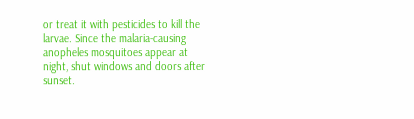or treat it with pesticides to kill the larvae. Since the malaria-causing anopheles mosquitoes appear at night, shut windows and doors after sunset.